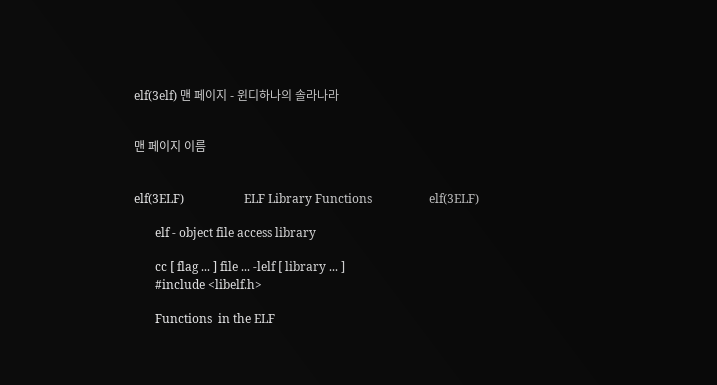elf(3elf) 맨 페이지 - 윈디하나의 솔라나라


맨 페이지 이름


elf(3ELF)                    ELF Library Functions                   elf(3ELF)

       elf - object file access library

       cc [ flag ... ] file ... -lelf [ library ... ]
       #include <libelf.h>

       Functions  in the ELF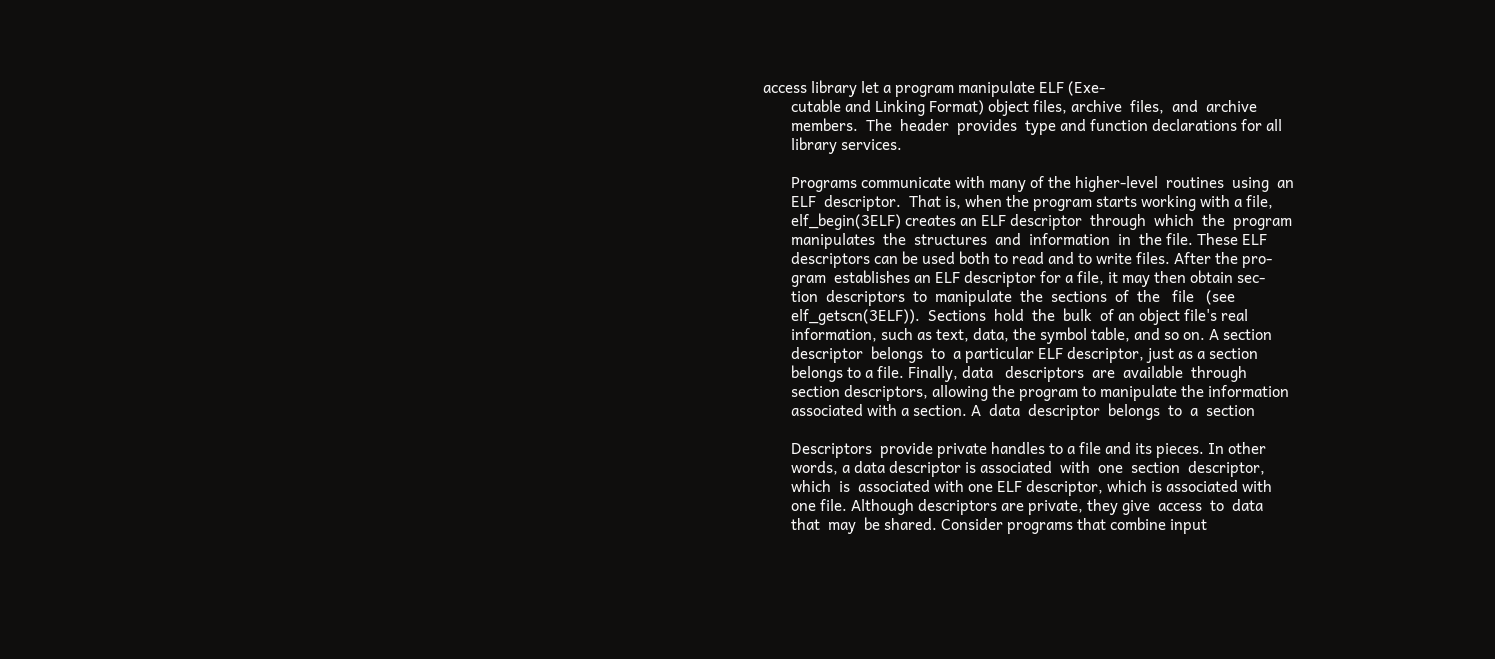access library let a program manipulate ELF (Exe‐
       cutable and Linking Format) object files, archive  files,  and  archive
       members.  The  header  provides  type and function declarations for all
       library services.

       Programs communicate with many of the higher-level  routines  using  an
       ELF  descriptor.  That is, when the program starts working with a file,
       elf_begin(3ELF) creates an ELF descriptor  through  which  the  program
       manipulates  the  structures  and  information  in  the file. These ELF
       descriptors can be used both to read and to write files. After the pro‐
       gram  establishes an ELF descriptor for a file, it may then obtain sec‐
       tion  descriptors  to  manipulate  the  sections  of  the   file   (see
       elf_getscn(3ELF)).  Sections  hold  the  bulk  of an object file's real
       information, such as text, data, the symbol table, and so on. A section
       descriptor  belongs  to  a particular ELF descriptor, just as a section
       belongs to a file. Finally, data   descriptors  are  available  through
       section descriptors, allowing the program to manipulate the information
       associated with a section. A  data  descriptor  belongs  to  a  section

       Descriptors  provide private handles to a file and its pieces. In other
       words, a data descriptor is associated  with  one  section  descriptor,
       which  is  associated with one ELF descriptor, which is associated with
       one file. Although descriptors are private, they give  access  to  data
       that  may  be shared. Consider programs that combine input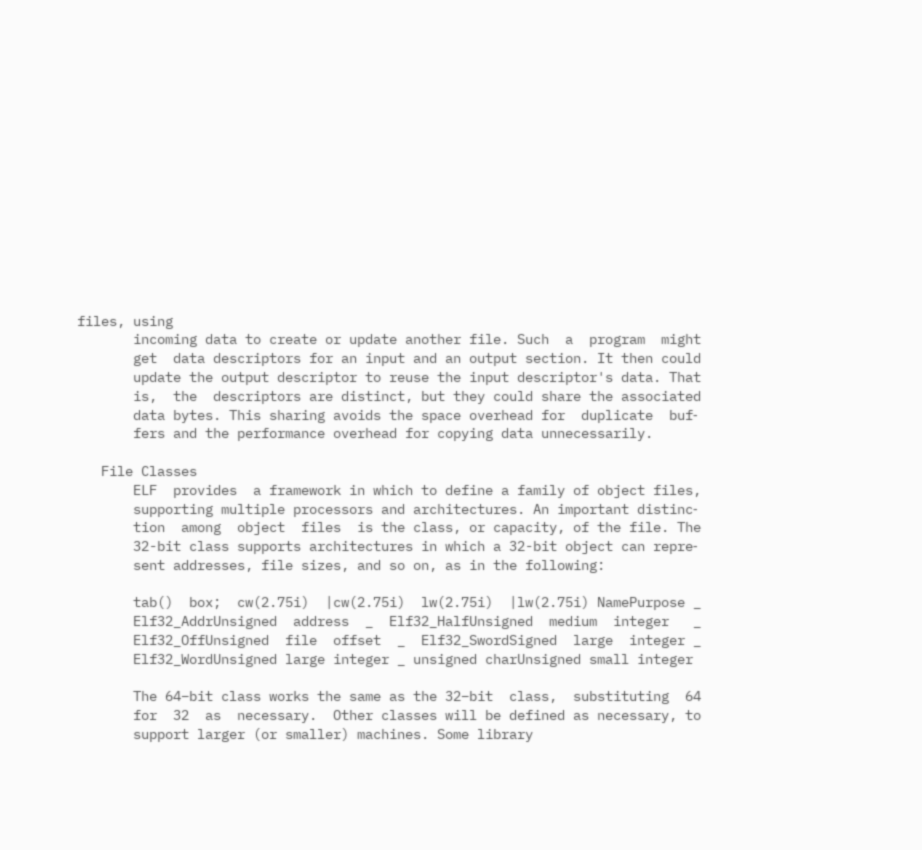files, using
       incoming data to create or update another file. Such  a  program  might
       get  data descriptors for an input and an output section. It then could
       update the output descriptor to reuse the input descriptor's data. That
       is,  the  descriptors are distinct, but they could share the associated
       data bytes. This sharing avoids the space overhead for  duplicate  buf‐
       fers and the performance overhead for copying data unnecessarily.

   File Classes
       ELF  provides  a framework in which to define a family of object files,
       supporting multiple processors and architectures. An important distinc‐
       tion  among  object  files  is the class, or capacity, of the file. The
       32-bit class supports architectures in which a 32-bit object can repre‐
       sent addresses, file sizes, and so on, as in the following:

       tab()  box;  cw(2.75i)  |cw(2.75i)  lw(2.75i)  |lw(2.75i) NamePurpose _
       Elf32_AddrUnsigned  address  _  Elf32_HalfUnsigned  medium  integer   _
       Elf32_OffUnsigned  file  offset  _  Elf32_SwordSigned  large  integer _
       Elf32_WordUnsigned large integer _ unsigned charUnsigned small integer

       The 64−bit class works the same as the 32−bit  class,  substituting  64
       for  32  as  necessary.  Other classes will be defined as necessary, to
       support larger (or smaller) machines. Some library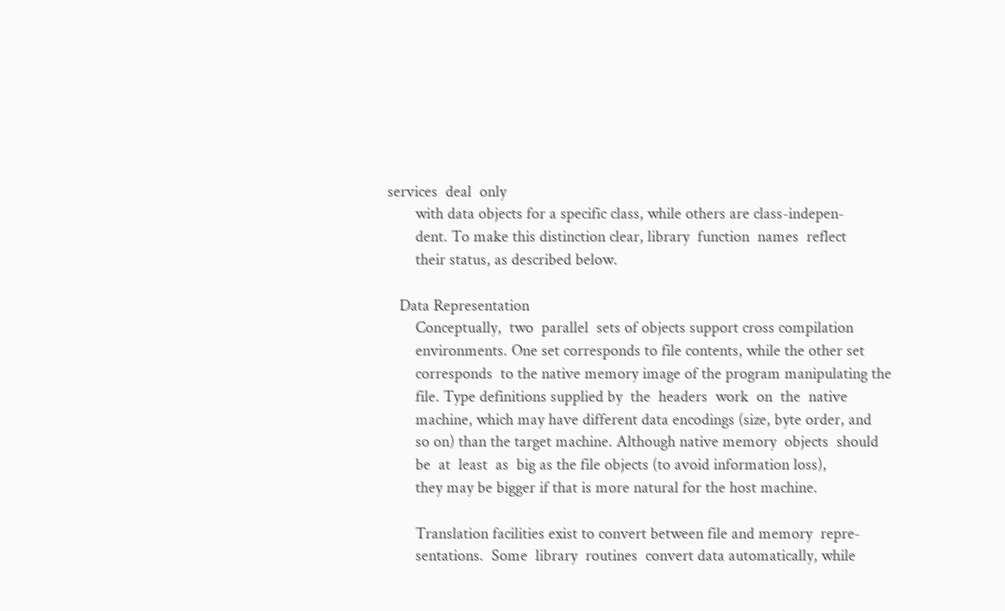services  deal  only
       with data objects for a specific class, while others are class-indepen‐
       dent. To make this distinction clear, library  function  names  reflect
       their status, as described below.

   Data Representation
       Conceptually,  two  parallel  sets of objects support cross compilation
       environments. One set corresponds to file contents, while the other set
       corresponds  to the native memory image of the program manipulating the
       file. Type definitions supplied by  the  headers  work  on  the  native
       machine, which may have different data encodings (size, byte order, and
       so on) than the target machine. Although native memory  objects  should
       be  at  least  as  big as the file objects (to avoid information loss),
       they may be bigger if that is more natural for the host machine.

       Translation facilities exist to convert between file and memory  repre‐
       sentations.  Some  library  routines  convert data automatically, while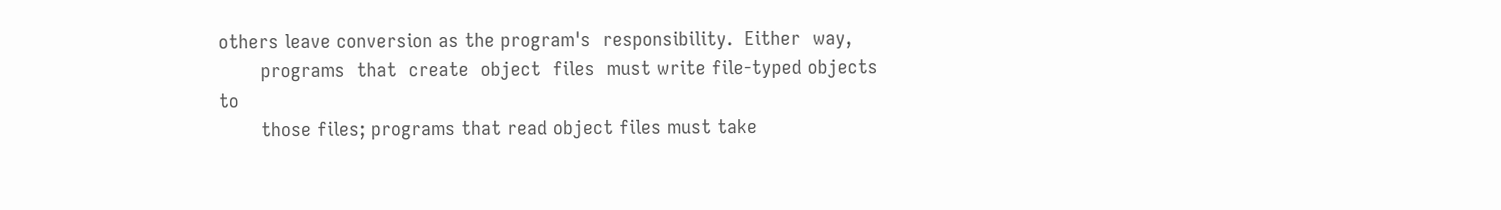others leave conversion as the program's  responsibility.  Either  way,
       programs  that  create  object  files  must write file-typed objects to
       those files; programs that read object files must take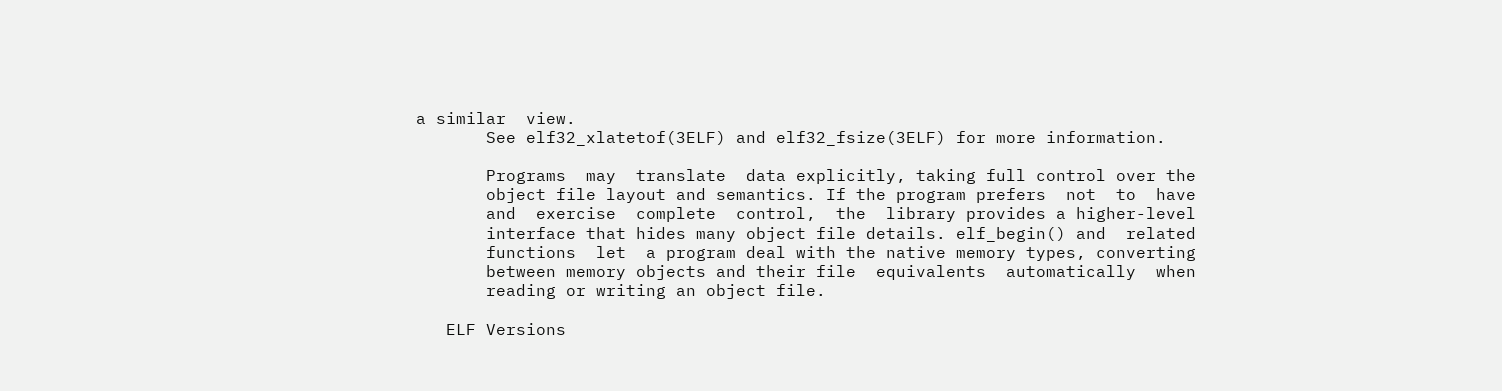a similar  view.
       See elf32_xlatetof(3ELF) and elf32_fsize(3ELF) for more information.

       Programs  may  translate  data explicitly, taking full control over the
       object file layout and semantics. If the program prefers  not  to  have
       and  exercise  complete  control,  the  library provides a higher-level
       interface that hides many object file details. elf_begin() and  related
       functions  let  a program deal with the native memory types, converting
       between memory objects and their file  equivalents  automatically  when
       reading or writing an object file.

   ELF Versions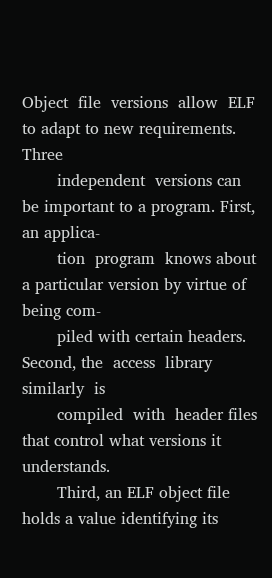Object  file  versions  allow  ELF  to adapt to new requirements. Three
       independent  versions can be important to a program. First, an applica‐
       tion  program  knows about a particular version by virtue of being com‐
       piled with certain headers. Second, the  access  library  similarly  is
       compiled  with  header files that control what versions it understands.
       Third, an ELF object file holds a value identifying its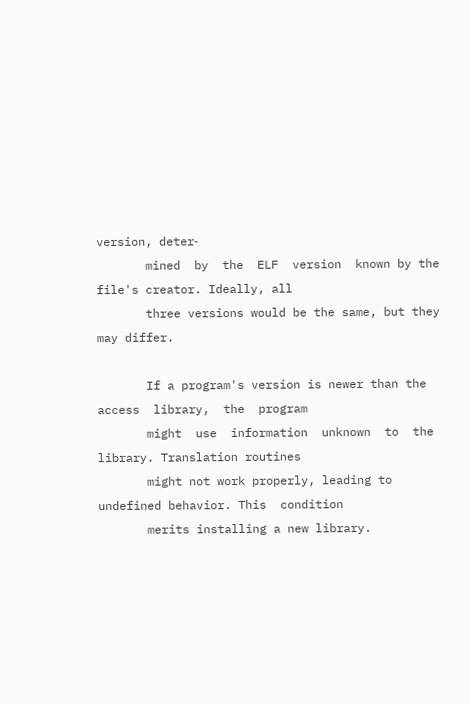version, deter‐
       mined  by  the  ELF  version  known by the file's creator. Ideally, all
       three versions would be the same, but they may differ.

       If a program's version is newer than the access  library,  the  program
       might  use  information  unknown  to  the library. Translation routines
       might not work properly, leading to undefined behavior. This  condition
       merits installing a new library.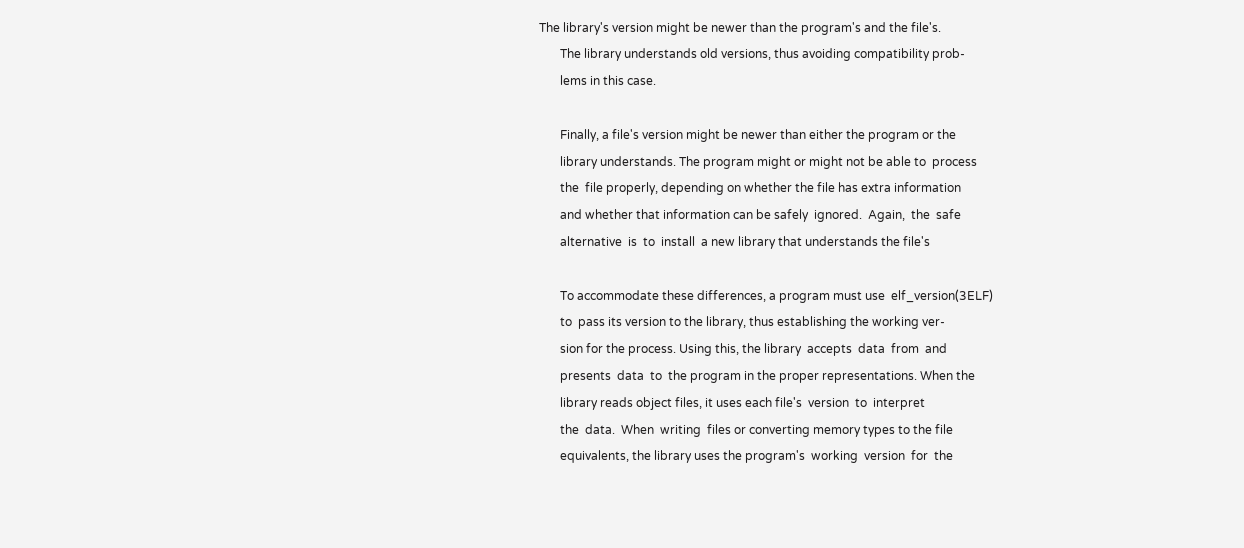The library's version might be newer than the program's and the file's.
       The library understands old versions, thus avoiding compatibility prob‐
       lems in this case.

       Finally, a file's version might be newer than either the program or the
       library understands. The program might or might not be able to  process
       the  file properly, depending on whether the file has extra information
       and whether that information can be safely  ignored.  Again,  the  safe
       alternative  is  to  install  a new library that understands the file's

       To accommodate these differences, a program must use  elf_version(3ELF)
       to  pass its version to the library, thus establishing the working ver‐
       sion for the process. Using this, the library  accepts  data  from  and
       presents  data  to  the program in the proper representations. When the
       library reads object files, it uses each file's  version  to  interpret
       the  data.  When  writing  files or converting memory types to the file
       equivalents, the library uses the program's  working  version  for  the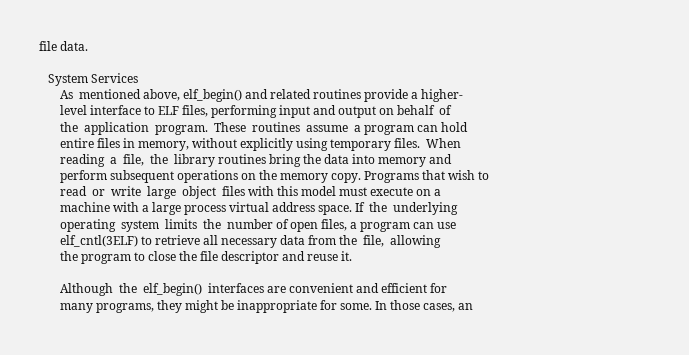file data.

   System Services
       As  mentioned above, elf_begin() and related routines provide a higher-
       level interface to ELF files, performing input and output on behalf  of
       the  application  program.  These  routines  assume  a program can hold
       entire files in memory, without explicitly using temporary files.  When
       reading  a  file,  the  library routines bring the data into memory and
       perform subsequent operations on the memory copy. Programs that wish to
       read  or  write  large  object  files with this model must execute on a
       machine with a large process virtual address space. If  the  underlying
       operating  system  limits  the  number of open files, a program can use
       elf_cntl(3ELF) to retrieve all necessary data from the  file,  allowing
       the program to close the file descriptor and reuse it.

       Although  the  elf_begin()  interfaces are convenient and efficient for
       many programs, they might be inappropriate for some. In those cases, an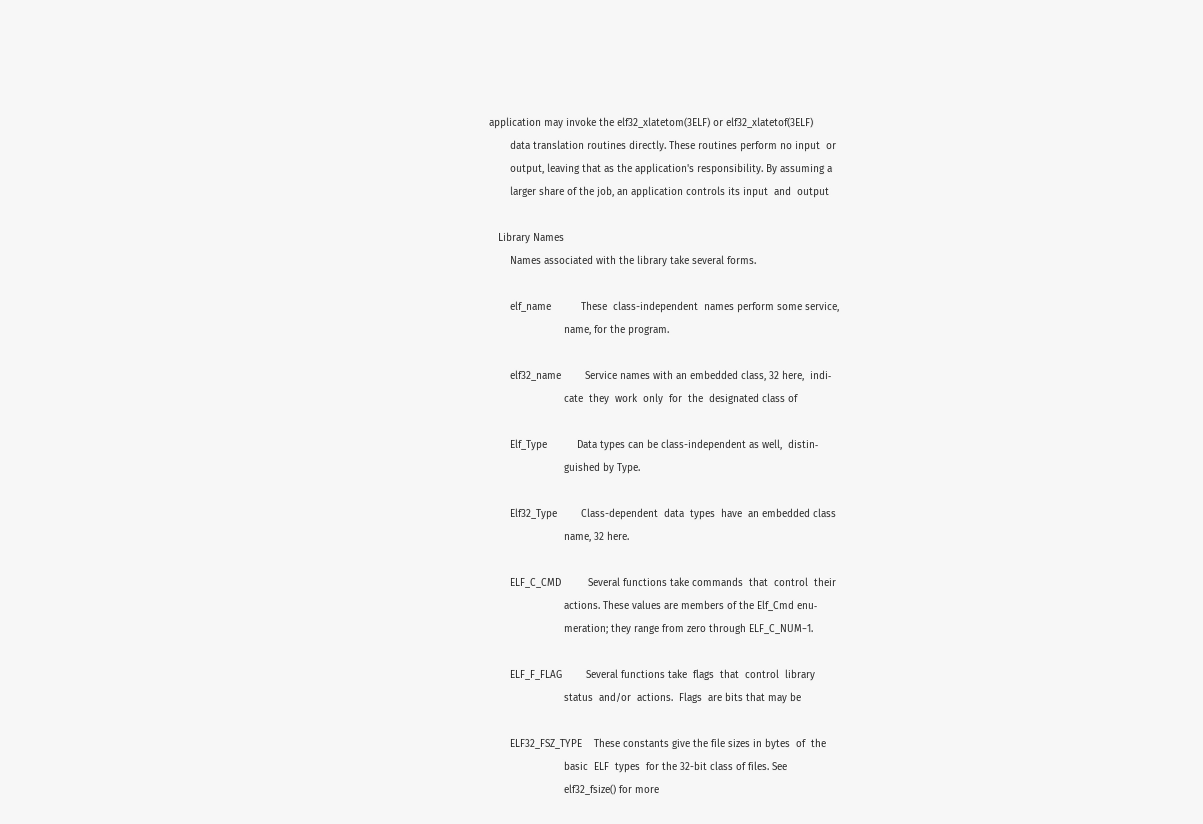application may invoke the elf32_xlatetom(3ELF) or elf32_xlatetof(3ELF)
       data translation routines directly. These routines perform no input  or
       output, leaving that as the application's responsibility. By assuming a
       larger share of the job, an application controls its input  and  output

   Library Names
       Names associated with the library take several forms.

       elf_name          These  class-independent  names perform some service,
                         name, for the program.

       elf32_name        Service names with an embedded class, 32 here,  indi‐
                         cate  they  work  only  for  the  designated class of

       Elf_Type          Data types can be class-independent as well,  distin‐
                         guished by Type.

       Elf32_Type        Class-dependent  data  types  have  an embedded class
                         name, 32 here.

       ELF_C_CMD         Several functions take commands  that  control  their
                         actions. These values are members of the Elf_Cmd enu‐
                         meration; they range from zero through ELF_C_NUM−1.

       ELF_F_FLAG        Several functions take  flags  that  control  library
                         status  and/or  actions.  Flags  are bits that may be

       ELF32_FSZ_TYPE    These constants give the file sizes in bytes  of  the
                         basic  ELF  types  for the 32-bit class of files. See
                         elf32_fsize() for more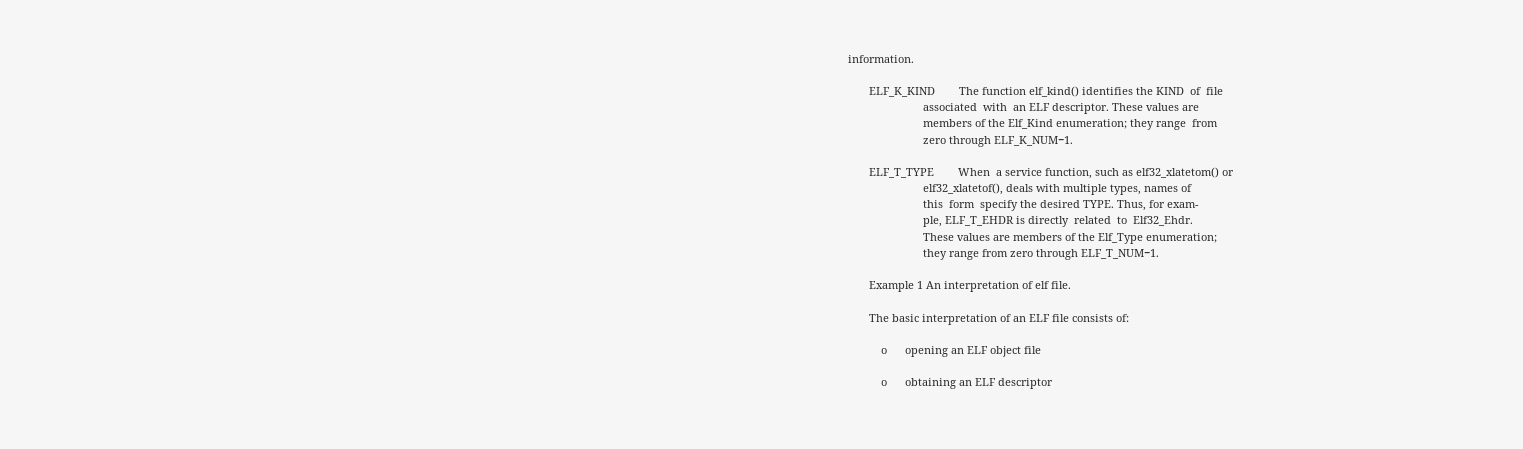information.

       ELF_K_KIND        The function elf_kind() identifies the KIND  of  file
                         associated  with  an ELF descriptor. These values are
                         members of the Elf_Kind enumeration; they range  from
                         zero through ELF_K_NUM−1.

       ELF_T_TYPE        When  a service function, such as elf32_xlatetom() or
                         elf32_xlatetof(), deals with multiple types, names of
                         this  form  specify the desired TYPE. Thus, for exam‐
                         ple, ELF_T_EHDR is directly  related  to  Elf32_Ehdr.
                         These values are members of the Elf_Type enumeration;
                         they range from zero through ELF_T_NUM−1.

       Example 1 An interpretation of elf file.

       The basic interpretation of an ELF file consists of:

           o      opening an ELF object file

           o      obtaining an ELF descriptor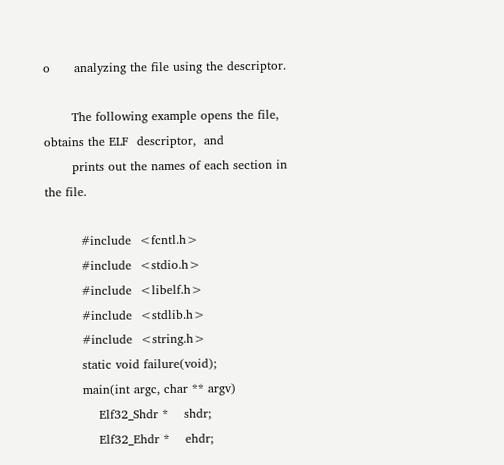o      analyzing the file using the descriptor.

       The following example opens the file, obtains the ELF  descriptor,  and
       prints out the names of each section in the file.

         #include  <fcntl.h>
         #include  <stdio.h>
         #include  <libelf.h>
         #include  <stdlib.h>
         #include  <string.h>
         static void failure(void);
         main(int argc, char ** argv)
             Elf32_Shdr *    shdr;
             Elf32_Ehdr *    ehdr;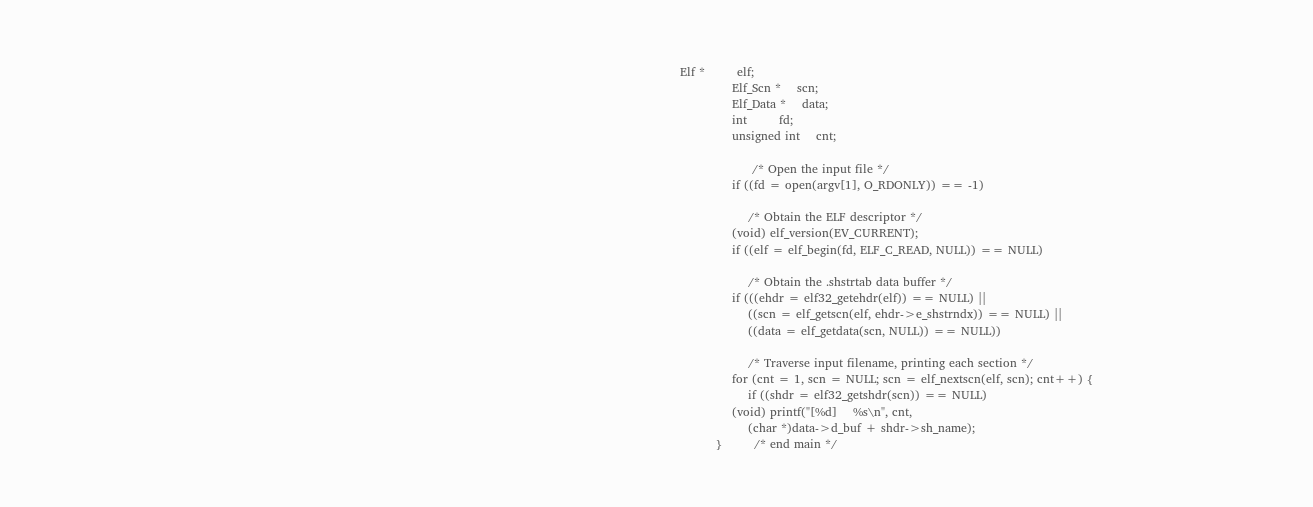Elf *        elf;
             Elf_Scn *    scn;
             Elf_Data *    data;
             int        fd;
             unsigned int    cnt;

                  /* Open the input file */
             if ((fd = open(argv[1], O_RDONLY)) == -1)

                 /* Obtain the ELF descriptor */
             (void) elf_version(EV_CURRENT);
             if ((elf = elf_begin(fd, ELF_C_READ, NULL)) == NULL)

                 /* Obtain the .shstrtab data buffer */
             if (((ehdr = elf32_getehdr(elf)) == NULL) ||
                 ((scn = elf_getscn(elf, ehdr->e_shstrndx)) == NULL) ||
                 ((data = elf_getdata(scn, NULL)) == NULL))

                 /* Traverse input filename, printing each section */
             for (cnt = 1, scn = NULL; scn = elf_nextscn(elf, scn); cnt++) {
                 if ((shdr = elf32_getshdr(scn)) == NULL)
             (void) printf("[%d]    %s\n", cnt,
                 (char *)data->d_buf + shdr->sh_name);
         }        /* end main */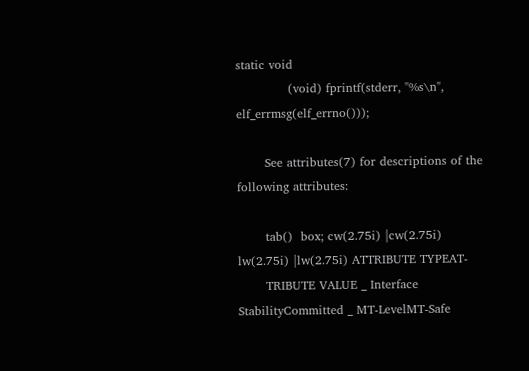static void
             (void) fprintf(stderr, "%s\n", elf_errmsg(elf_errno()));

       See attributes(7) for descriptions of the following attributes:

       tab()  box; cw(2.75i) |cw(2.75i) lw(2.75i) |lw(2.75i) ATTRIBUTE TYPEAT‐
       TRIBUTE VALUE _ Interface StabilityCommitted _ MT-LevelMT-Safe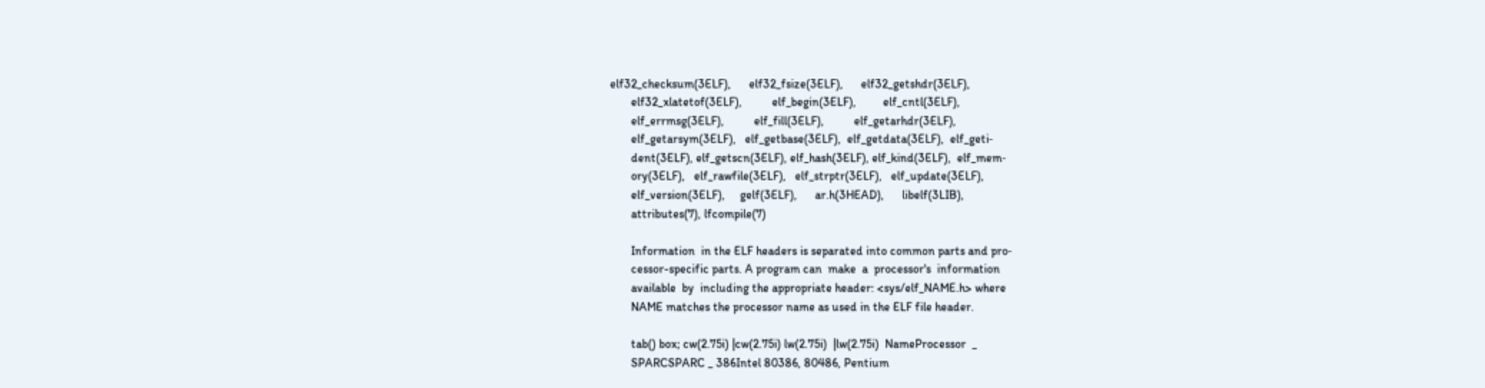elf32_checksum(3ELF),      elf32_fsize(3ELF),      elf32_getshdr(3ELF),
       elf32_xlatetof(3ELF),          elf_begin(3ELF),         elf_cntl(3ELF),
       elf_errmsg(3ELF),          elf_fill(3ELF),          elf_getarhdr(3ELF),
       elf_getarsym(3ELF),   elf_getbase(3ELF),  elf_getdata(3ELF),  elf_geti‐
       dent(3ELF), elf_getscn(3ELF), elf_hash(3ELF), elf_kind(3ELF),  elf_mem‐
       ory(3ELF),   elf_rawfile(3ELF),   elf_strptr(3ELF),   elf_update(3ELF),
       elf_version(3ELF),     gelf(3ELF),      ar.h(3HEAD),      libelf(3LIB),
       attributes(7), lfcompile(7)

       Information  in the ELF headers is separated into common parts and pro‐
       cessor-specific parts. A program can  make  a  processor's  information
       available  by  including the appropriate header: <sys/elf_NAME.h> where
       NAME matches the processor name as used in the ELF file header.

       tab() box; cw(2.75i) |cw(2.75i) lw(2.75i)  |lw(2.75i)  NameProcessor  _
       SPARCSPARC _ 386Intel 80386, 80486, Pentium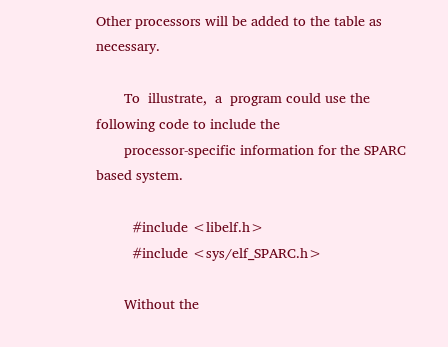Other processors will be added to the table as necessary.

       To  illustrate,  a  program could use the following code to include the
       processor-specific information for the SPARC based system.

         #include <libelf.h>
         #include <sys/elf_SPARC.h>

       Without the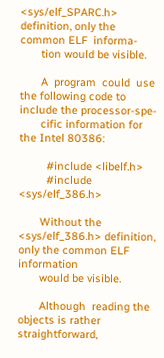<sys/elf_SPARC.h> definition, only the common ELF  informa‐
       tion would be visible.

       A  program  could  use the following code to include the processor-spe‐
       cific information for the Intel 80386:

         #include <libelf.h>
         #include <sys/elf_386.h>

       Without the <sys/elf_386.h> definition, only the common ELF information
       would be visible.

       Although  reading the objects is rather straightforward,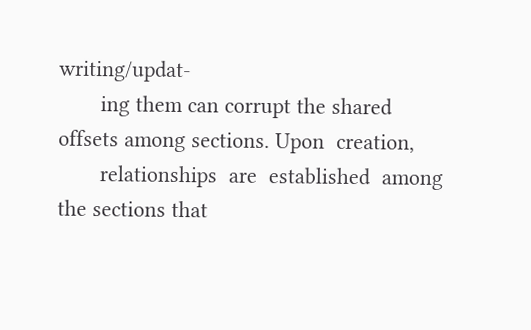writing/updat‐
       ing them can corrupt the shared offsets among sections. Upon  creation,
       relationships  are  established  among  the sections that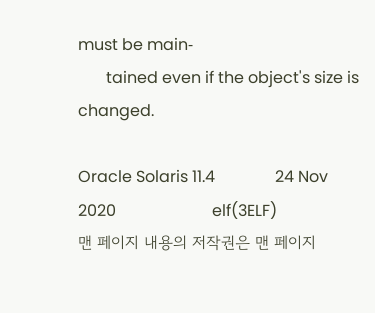must be main‐
       tained even if the object's size is changed.

Oracle Solaris 11.4               24 Nov 2020                        elf(3ELF)
맨 페이지 내용의 저작권은 맨 페이지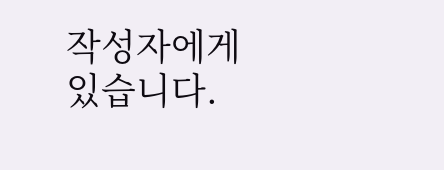작성자에게 있습니다.